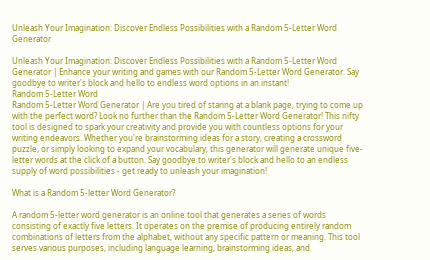Unleash Your Imagination: Discover Endless Possibilities with a Random 5-Letter Word Generator

Unleash Your Imagination: Discover Endless Possibilities with a Random 5-Letter Word Generator | Enhance your writing and games with our Random 5-Letter Word Generator. Say goodbye to writer's block and hello to endless word options in an instant!
Random 5-Letter Word
Random 5-Letter Word Generator | Are you tired of staring at a blank page, trying to come up with the perfect word? Look no further than the Random 5-Letter Word Generator! This nifty tool is designed to spark your creativity and provide you with countless options for your writing endeavors. Whether you're brainstorming ideas for a story, creating a crossword puzzle, or simply looking to expand your vocabulary, this generator will generate unique five-letter words at the click of a button. Say goodbye to writer's block and hello to an endless supply of word possibilities - get ready to unleash your imagination!

What is a Random 5-letter Word Generator?

A random 5-letter word generator is an online tool that generates a series of words consisting of exactly five letters. It operates on the premise of producing entirely random combinations of letters from the alphabet, without any specific pattern or meaning. This tool serves various purposes, including language learning, brainstorming ideas, and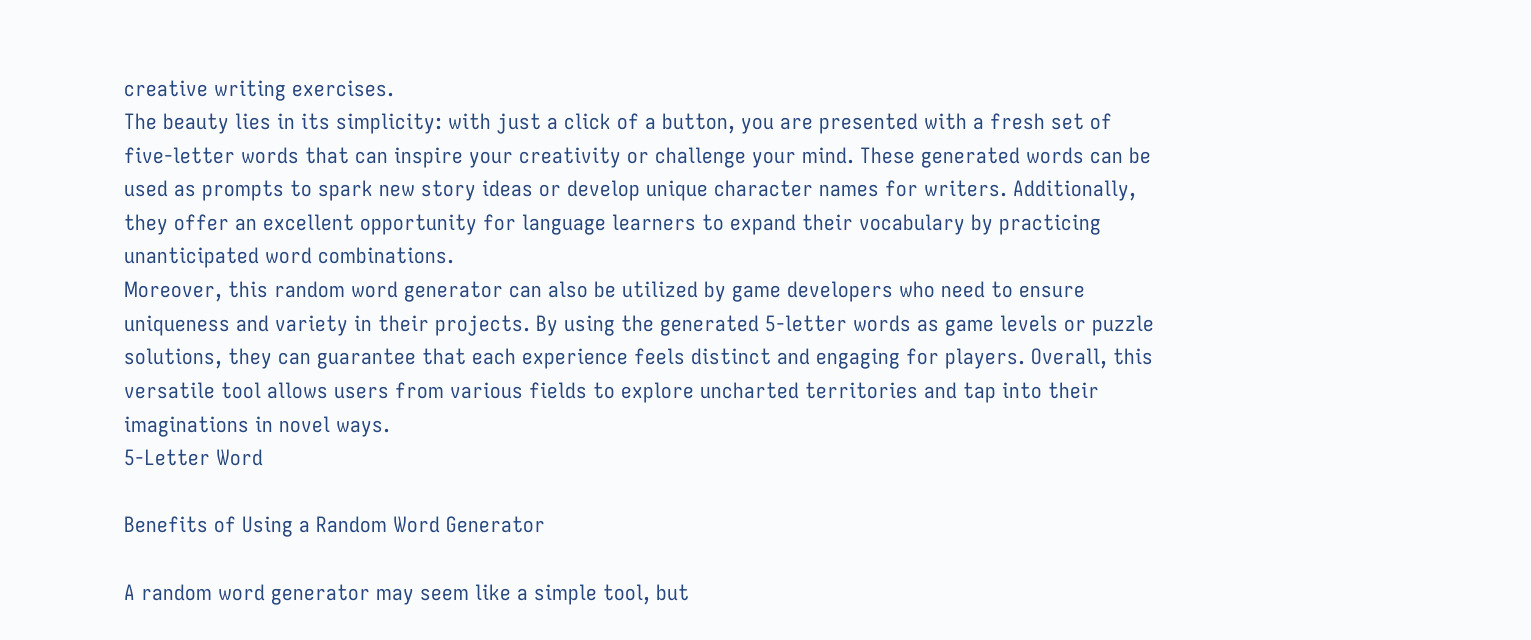creative writing exercises.
The beauty lies in its simplicity: with just a click of a button, you are presented with a fresh set of five-letter words that can inspire your creativity or challenge your mind. These generated words can be used as prompts to spark new story ideas or develop unique character names for writers. Additionally, they offer an excellent opportunity for language learners to expand their vocabulary by practicing unanticipated word combinations.
Moreover, this random word generator can also be utilized by game developers who need to ensure uniqueness and variety in their projects. By using the generated 5-letter words as game levels or puzzle solutions, they can guarantee that each experience feels distinct and engaging for players. Overall, this versatile tool allows users from various fields to explore uncharted territories and tap into their imaginations in novel ways.
5-Letter Word

Benefits of Using a Random Word Generator

A random word generator may seem like a simple tool, but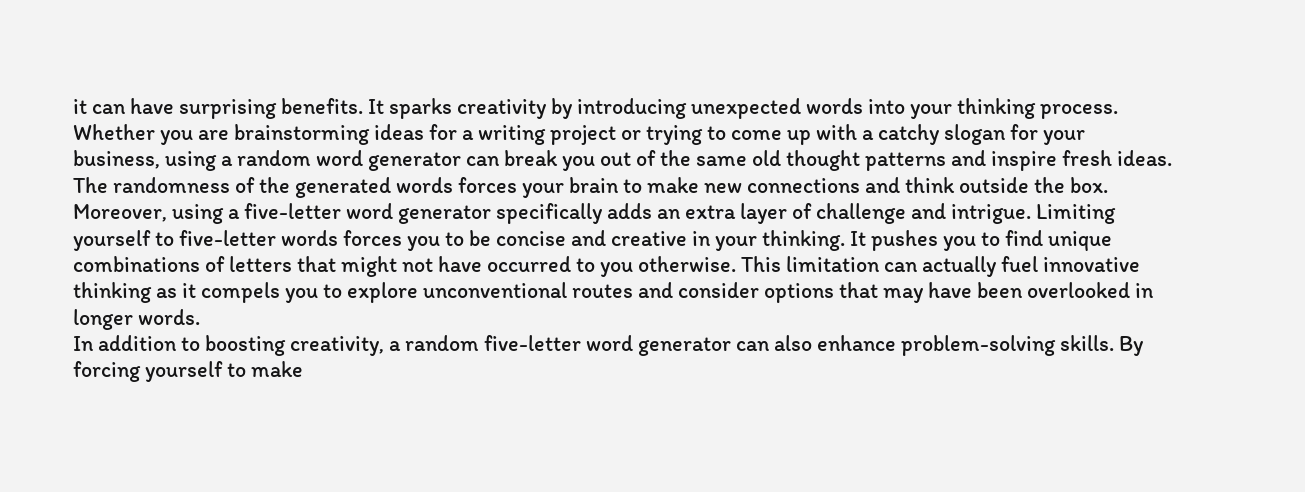it can have surprising benefits. It sparks creativity by introducing unexpected words into your thinking process. Whether you are brainstorming ideas for a writing project or trying to come up with a catchy slogan for your business, using a random word generator can break you out of the same old thought patterns and inspire fresh ideas. The randomness of the generated words forces your brain to make new connections and think outside the box.
Moreover, using a five-letter word generator specifically adds an extra layer of challenge and intrigue. Limiting yourself to five-letter words forces you to be concise and creative in your thinking. It pushes you to find unique combinations of letters that might not have occurred to you otherwise. This limitation can actually fuel innovative thinking as it compels you to explore unconventional routes and consider options that may have been overlooked in longer words.
In addition to boosting creativity, a random five-letter word generator can also enhance problem-solving skills. By forcing yourself to make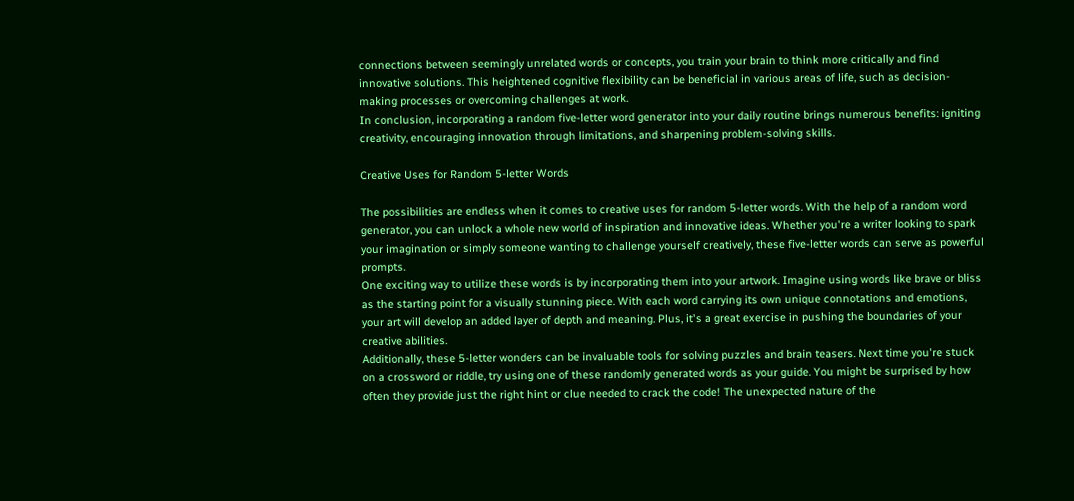connections between seemingly unrelated words or concepts, you train your brain to think more critically and find innovative solutions. This heightened cognitive flexibility can be beneficial in various areas of life, such as decision-making processes or overcoming challenges at work.
In conclusion, incorporating a random five-letter word generator into your daily routine brings numerous benefits: igniting creativity, encouraging innovation through limitations, and sharpening problem-solving skills.

Creative Uses for Random 5-letter Words

The possibilities are endless when it comes to creative uses for random 5-letter words. With the help of a random word generator, you can unlock a whole new world of inspiration and innovative ideas. Whether you're a writer looking to spark your imagination or simply someone wanting to challenge yourself creatively, these five-letter words can serve as powerful prompts.
One exciting way to utilize these words is by incorporating them into your artwork. Imagine using words like brave or bliss as the starting point for a visually stunning piece. With each word carrying its own unique connotations and emotions, your art will develop an added layer of depth and meaning. Plus, it's a great exercise in pushing the boundaries of your creative abilities.
Additionally, these 5-letter wonders can be invaluable tools for solving puzzles and brain teasers. Next time you're stuck on a crossword or riddle, try using one of these randomly generated words as your guide. You might be surprised by how often they provide just the right hint or clue needed to crack the code! The unexpected nature of the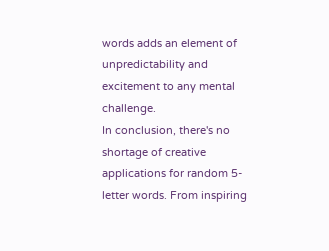words adds an element of unpredictability and excitement to any mental challenge.
In conclusion, there's no shortage of creative applications for random 5-letter words. From inspiring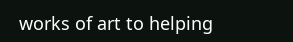works of art to helping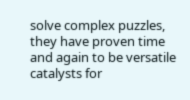solve complex puzzles, they have proven time and again to be versatile catalysts for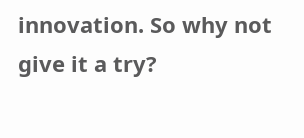innovation. So why not give it a try?